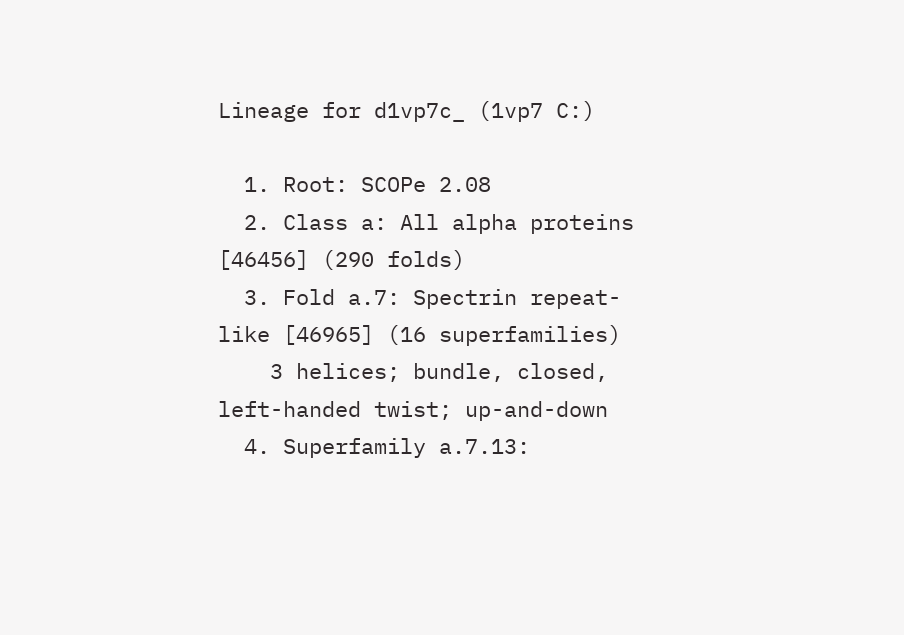Lineage for d1vp7c_ (1vp7 C:)

  1. Root: SCOPe 2.08
  2. Class a: All alpha proteins [46456] (290 folds)
  3. Fold a.7: Spectrin repeat-like [46965] (16 superfamilies)
    3 helices; bundle, closed, left-handed twist; up-and-down
  4. Superfamily a.7.13: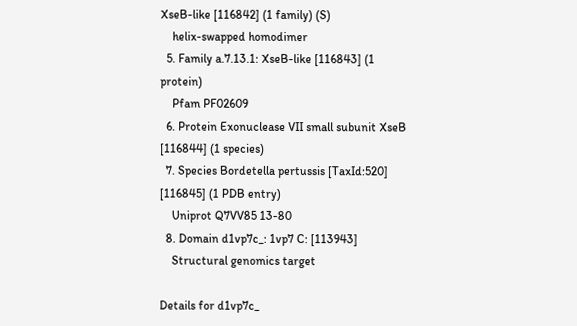XseB-like [116842] (1 family) (S)
    helix-swapped homodimer
  5. Family a.7.13.1: XseB-like [116843] (1 protein)
    Pfam PF02609
  6. Protein Exonuclease VII small subunit XseB [116844] (1 species)
  7. Species Bordetella pertussis [TaxId:520] [116845] (1 PDB entry)
    Uniprot Q7VV85 13-80
  8. Domain d1vp7c_: 1vp7 C: [113943]
    Structural genomics target

Details for d1vp7c_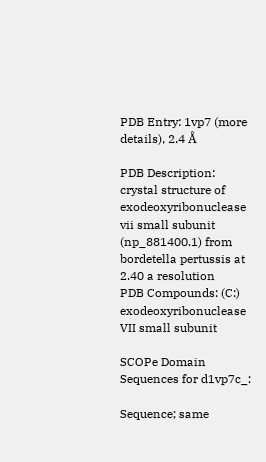PDB Entry: 1vp7 (more details), 2.4 Å

PDB Description: crystal structure of exodeoxyribonuclease vii small subunit (np_881400.1) from bordetella pertussis at 2.40 a resolution
PDB Compounds: (C:) exodeoxyribonuclease VII small subunit

SCOPe Domain Sequences for d1vp7c_:

Sequence; same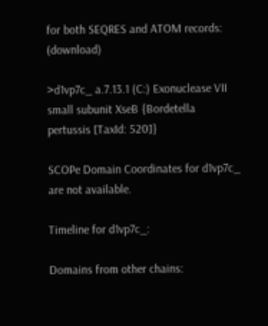for both SEQRES and ATOM records: (download)

>d1vp7c_ a.7.13.1 (C:) Exonuclease VII small subunit XseB {Bordetella pertussis [TaxId: 520]}

SCOPe Domain Coordinates for d1vp7c_ are not available.

Timeline for d1vp7c_:

Domains from other chains: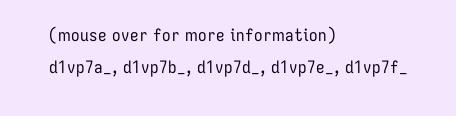(mouse over for more information)
d1vp7a_, d1vp7b_, d1vp7d_, d1vp7e_, d1vp7f_